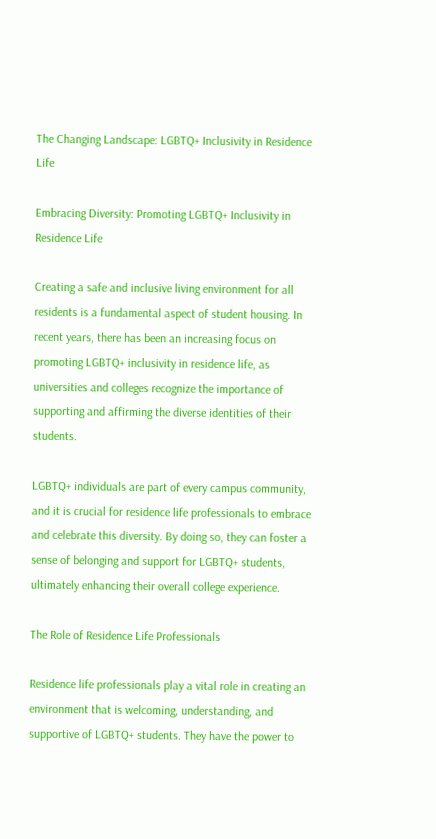The Changing Landscape: LGBTQ+ Inclusivity in Residence Life

Embracing Diversity: Promoting LGBTQ+ Inclusivity in Residence Life

Creating a safe and inclusive living environment for all residents is a fundamental aspect of student housing. In recent years, there has been an increasing focus on promoting LGBTQ+ inclusivity in residence life, as universities and colleges recognize the importance of supporting and affirming the diverse identities of their students.

LGBTQ+ individuals are part of every campus community, and it is crucial for residence life professionals to embrace and celebrate this diversity. By doing so, they can foster a sense of belonging and support for LGBTQ+ students, ultimately enhancing their overall college experience.

The Role of Residence Life Professionals

Residence life professionals play a vital role in creating an environment that is welcoming, understanding, and supportive of LGBTQ+ students. They have the power to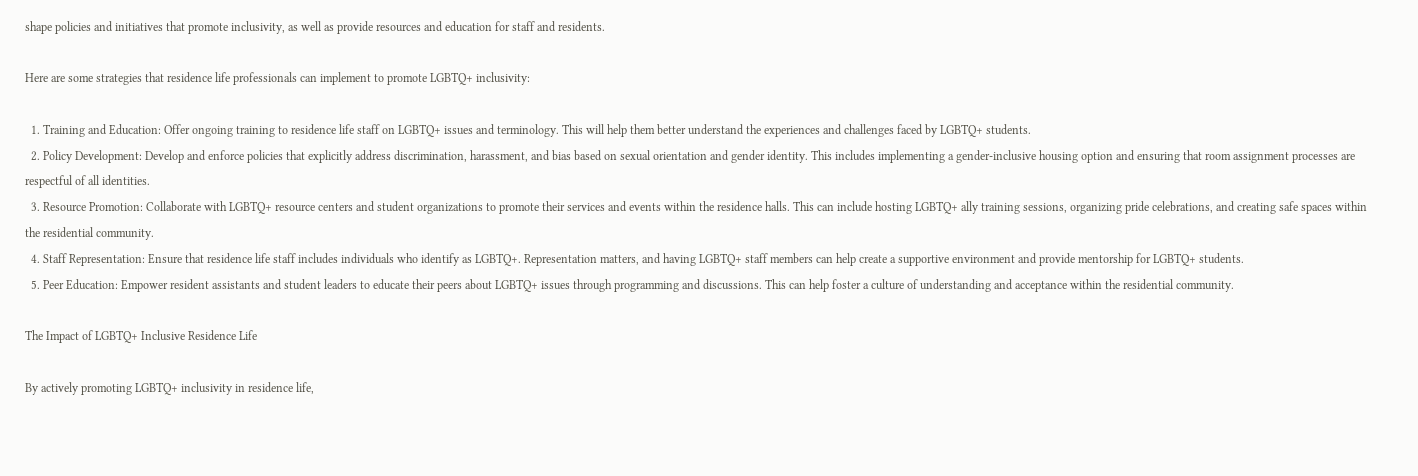shape policies and initiatives that promote inclusivity, as well as provide resources and education for staff and residents.

Here are some strategies that residence life professionals can implement to promote LGBTQ+ inclusivity:

  1. Training and Education: Offer ongoing training to residence life staff on LGBTQ+ issues and terminology. This will help them better understand the experiences and challenges faced by LGBTQ+ students.
  2. Policy Development: Develop and enforce policies that explicitly address discrimination, harassment, and bias based on sexual orientation and gender identity. This includes implementing a gender-inclusive housing option and ensuring that room assignment processes are respectful of all identities.
  3. Resource Promotion: Collaborate with LGBTQ+ resource centers and student organizations to promote their services and events within the residence halls. This can include hosting LGBTQ+ ally training sessions, organizing pride celebrations, and creating safe spaces within the residential community.
  4. Staff Representation: Ensure that residence life staff includes individuals who identify as LGBTQ+. Representation matters, and having LGBTQ+ staff members can help create a supportive environment and provide mentorship for LGBTQ+ students.
  5. Peer Education: Empower resident assistants and student leaders to educate their peers about LGBTQ+ issues through programming and discussions. This can help foster a culture of understanding and acceptance within the residential community.

The Impact of LGBTQ+ Inclusive Residence Life

By actively promoting LGBTQ+ inclusivity in residence life,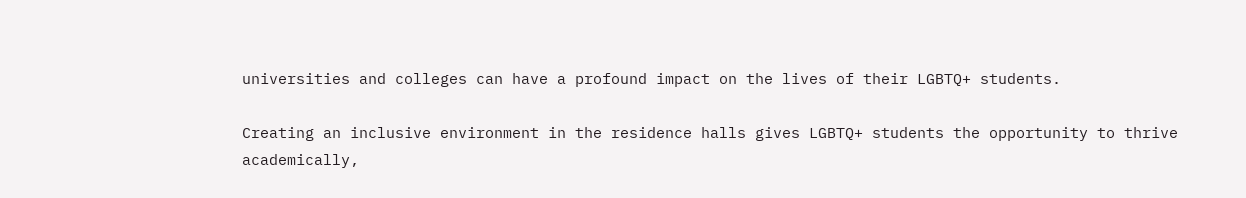universities and colleges can have a profound impact on the lives of their LGBTQ+ students.

Creating an inclusive environment in the residence halls gives LGBTQ+ students the opportunity to thrive academically,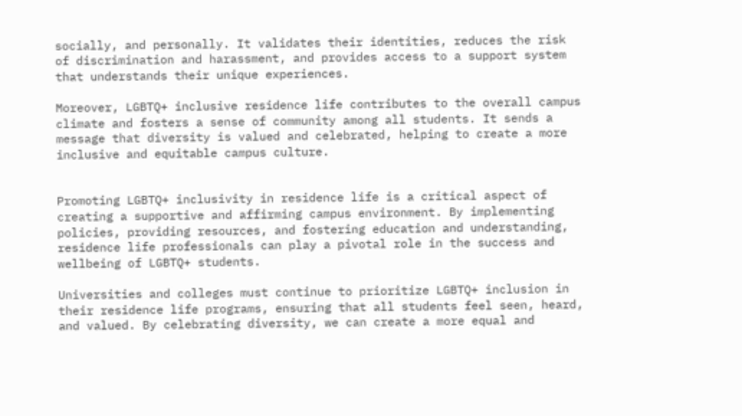socially, and personally. It validates their identities, reduces the risk of discrimination and harassment, and provides access to a support system that understands their unique experiences.

Moreover, LGBTQ+ inclusive residence life contributes to the overall campus climate and fosters a sense of community among all students. It sends a message that diversity is valued and celebrated, helping to create a more inclusive and equitable campus culture.


Promoting LGBTQ+ inclusivity in residence life is a critical aspect of creating a supportive and affirming campus environment. By implementing policies, providing resources, and fostering education and understanding, residence life professionals can play a pivotal role in the success and wellbeing of LGBTQ+ students.

Universities and colleges must continue to prioritize LGBTQ+ inclusion in their residence life programs, ensuring that all students feel seen, heard, and valued. By celebrating diversity, we can create a more equal and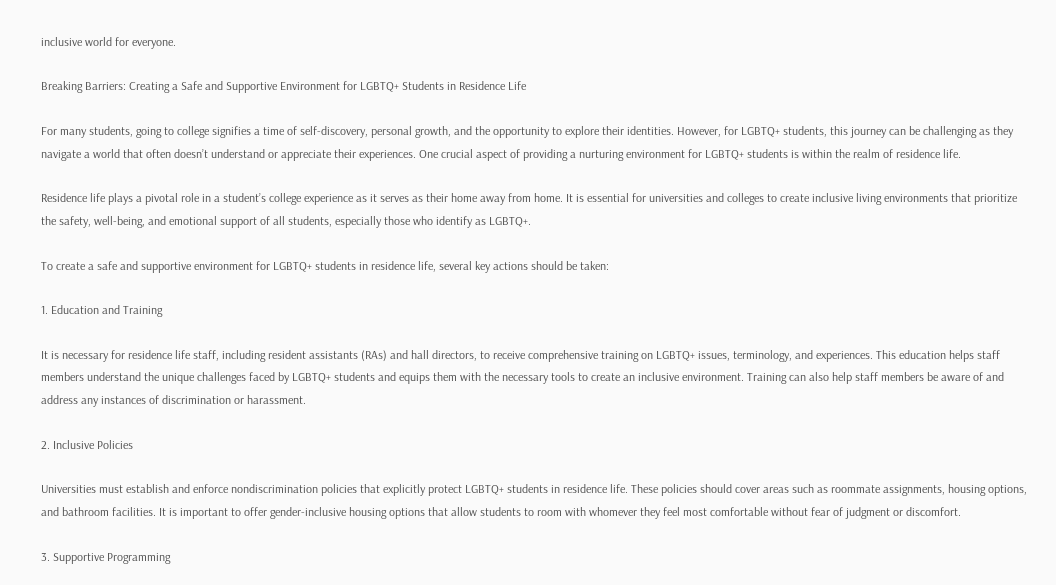inclusive world for everyone.

Breaking Barriers: Creating a Safe and Supportive Environment for LGBTQ+ Students in Residence Life

For many students, going to college signifies a time of self-discovery, personal growth, and the opportunity to explore their identities. However, for LGBTQ+ students, this journey can be challenging as they navigate a world that often doesn’t understand or appreciate their experiences. One crucial aspect of providing a nurturing environment for LGBTQ+ students is within the realm of residence life.

Residence life plays a pivotal role in a student’s college experience as it serves as their home away from home. It is essential for universities and colleges to create inclusive living environments that prioritize the safety, well-being, and emotional support of all students, especially those who identify as LGBTQ+.

To create a safe and supportive environment for LGBTQ+ students in residence life, several key actions should be taken:

1. Education and Training

It is necessary for residence life staff, including resident assistants (RAs) and hall directors, to receive comprehensive training on LGBTQ+ issues, terminology, and experiences. This education helps staff members understand the unique challenges faced by LGBTQ+ students and equips them with the necessary tools to create an inclusive environment. Training can also help staff members be aware of and address any instances of discrimination or harassment.

2. Inclusive Policies

Universities must establish and enforce nondiscrimination policies that explicitly protect LGBTQ+ students in residence life. These policies should cover areas such as roommate assignments, housing options, and bathroom facilities. It is important to offer gender-inclusive housing options that allow students to room with whomever they feel most comfortable without fear of judgment or discomfort.

3. Supportive Programming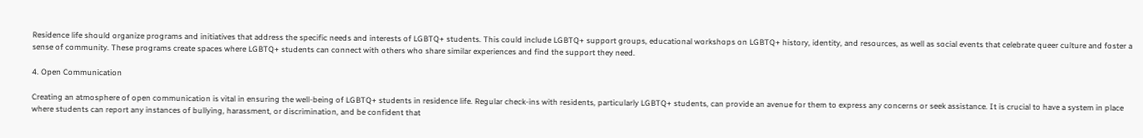Residence life should organize programs and initiatives that address the specific needs and interests of LGBTQ+ students. This could include LGBTQ+ support groups, educational workshops on LGBTQ+ history, identity, and resources, as well as social events that celebrate queer culture and foster a sense of community. These programs create spaces where LGBTQ+ students can connect with others who share similar experiences and find the support they need.

4. Open Communication

Creating an atmosphere of open communication is vital in ensuring the well-being of LGBTQ+ students in residence life. Regular check-ins with residents, particularly LGBTQ+ students, can provide an avenue for them to express any concerns or seek assistance. It is crucial to have a system in place where students can report any instances of bullying, harassment, or discrimination, and be confident that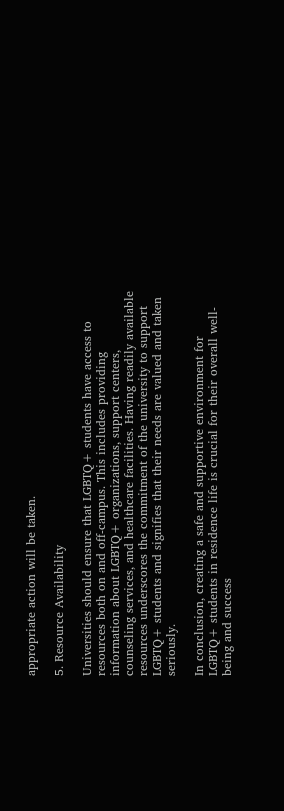appropriate action will be taken.

5. Resource Availability

Universities should ensure that LGBTQ+ students have access to resources both on and off-campus. This includes providing information about LGBTQ+ organizations, support centers, counseling services, and healthcare facilities. Having readily available resources underscores the commitment of the university to support LGBTQ+ students and signifies that their needs are valued and taken seriously.

In conclusion, creating a safe and supportive environment for LGBTQ+ students in residence life is crucial for their overall well-being and success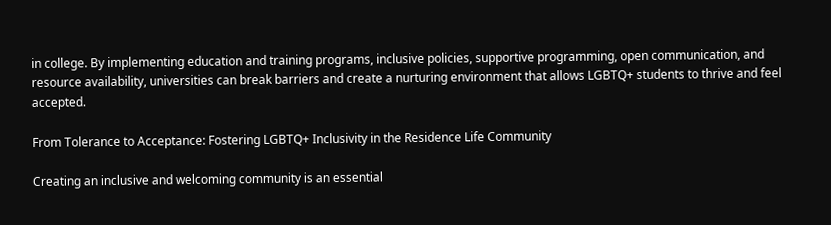in college. By implementing education and training programs, inclusive policies, supportive programming, open communication, and resource availability, universities can break barriers and create a nurturing environment that allows LGBTQ+ students to thrive and feel accepted.

From Tolerance to Acceptance: Fostering LGBTQ+ Inclusivity in the Residence Life Community

Creating an inclusive and welcoming community is an essential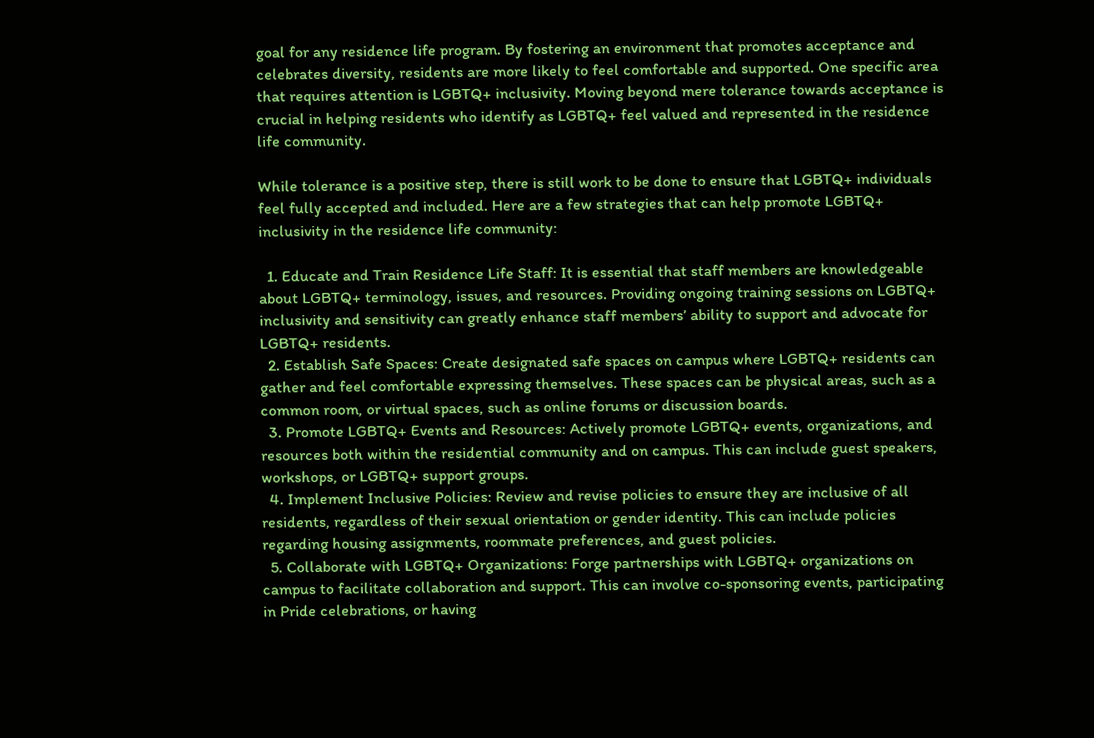goal for any residence life program. By fostering an environment that promotes acceptance and celebrates diversity, residents are more likely to feel comfortable and supported. One specific area that requires attention is LGBTQ+ inclusivity. Moving beyond mere tolerance towards acceptance is crucial in helping residents who identify as LGBTQ+ feel valued and represented in the residence life community.

While tolerance is a positive step, there is still work to be done to ensure that LGBTQ+ individuals feel fully accepted and included. Here are a few strategies that can help promote LGBTQ+ inclusivity in the residence life community:

  1. Educate and Train Residence Life Staff: It is essential that staff members are knowledgeable about LGBTQ+ terminology, issues, and resources. Providing ongoing training sessions on LGBTQ+ inclusivity and sensitivity can greatly enhance staff members’ ability to support and advocate for LGBTQ+ residents.
  2. Establish Safe Spaces: Create designated safe spaces on campus where LGBTQ+ residents can gather and feel comfortable expressing themselves. These spaces can be physical areas, such as a common room, or virtual spaces, such as online forums or discussion boards.
  3. Promote LGBTQ+ Events and Resources: Actively promote LGBTQ+ events, organizations, and resources both within the residential community and on campus. This can include guest speakers, workshops, or LGBTQ+ support groups.
  4. Implement Inclusive Policies: Review and revise policies to ensure they are inclusive of all residents, regardless of their sexual orientation or gender identity. This can include policies regarding housing assignments, roommate preferences, and guest policies.
  5. Collaborate with LGBTQ+ Organizations: Forge partnerships with LGBTQ+ organizations on campus to facilitate collaboration and support. This can involve co-sponsoring events, participating in Pride celebrations, or having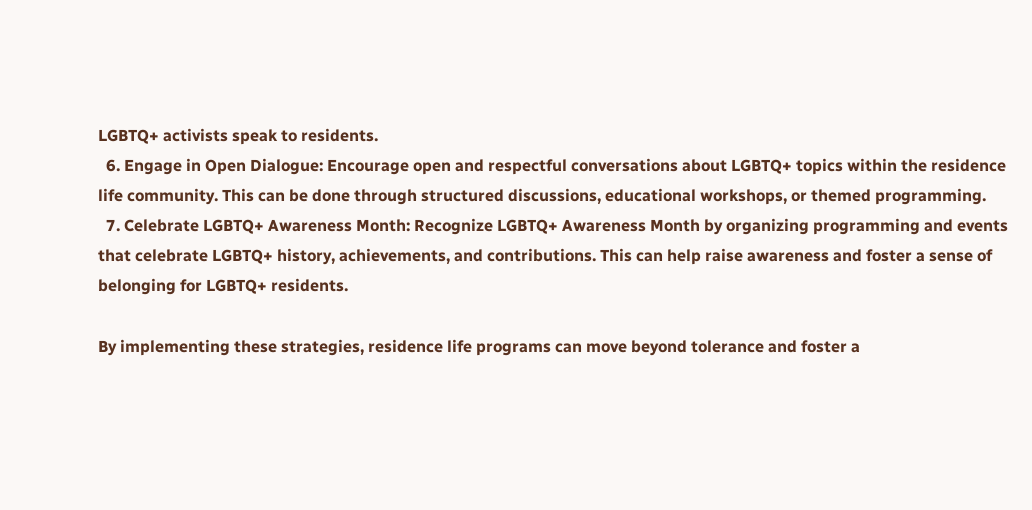LGBTQ+ activists speak to residents.
  6. Engage in Open Dialogue: Encourage open and respectful conversations about LGBTQ+ topics within the residence life community. This can be done through structured discussions, educational workshops, or themed programming.
  7. Celebrate LGBTQ+ Awareness Month: Recognize LGBTQ+ Awareness Month by organizing programming and events that celebrate LGBTQ+ history, achievements, and contributions. This can help raise awareness and foster a sense of belonging for LGBTQ+ residents.

By implementing these strategies, residence life programs can move beyond tolerance and foster a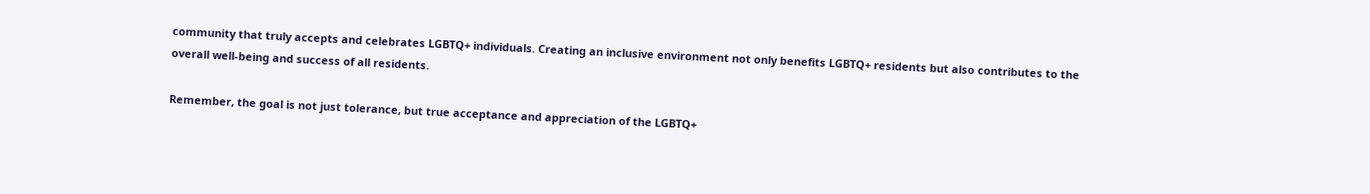community that truly accepts and celebrates LGBTQ+ individuals. Creating an inclusive environment not only benefits LGBTQ+ residents but also contributes to the overall well-being and success of all residents.

Remember, the goal is not just tolerance, but true acceptance and appreciation of the LGBTQ+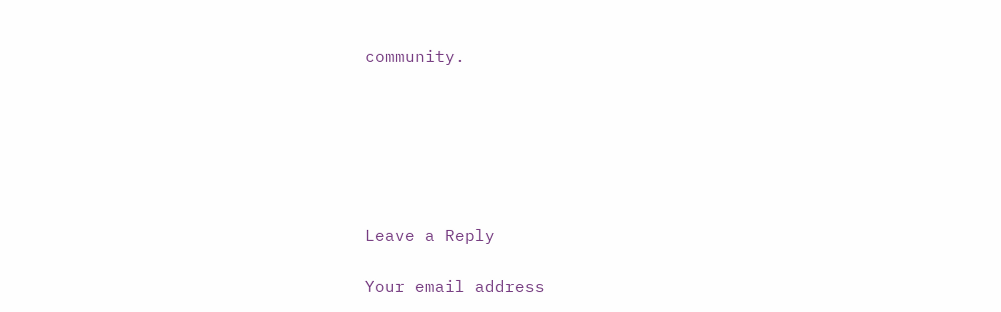community.






Leave a Reply

Your email address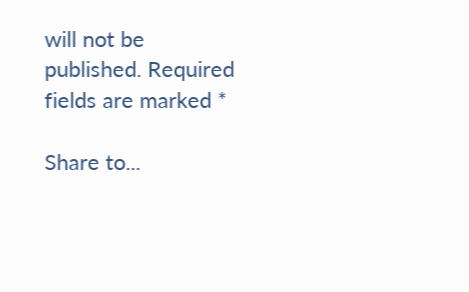will not be published. Required fields are marked *

Share to...